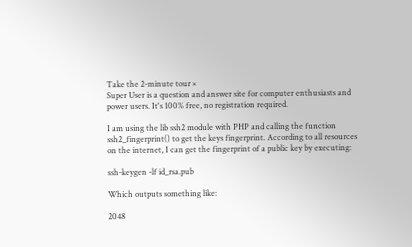Take the 2-minute tour ×
Super User is a question and answer site for computer enthusiasts and power users. It's 100% free, no registration required.

I am using the lib ssh2 module with PHP and calling the function ssh2_fingerprint() to get the keys fingerprint. According to all resources on the internet, I can get the fingerprint of a public key by executing:

ssh-keygen -lf id_rsa.pub

Which outputs something like:

2048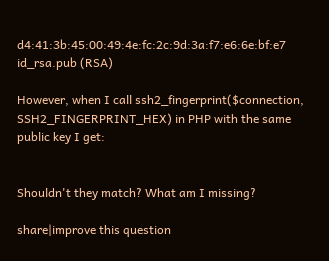d4:41:3b:45:00:49:4e:fc:2c:9d:3a:f7:e6:6e:bf:e7 id_rsa.pub (RSA)

However, when I call ssh2_fingerprint($connection, SSH2_FINGERPRINT_HEX) in PHP with the same public key I get:


Shouldn't they match? What am I missing?

share|improve this question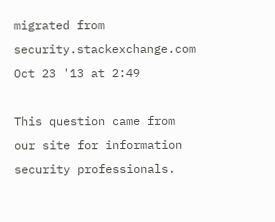migrated from security.stackexchange.com Oct 23 '13 at 2:49

This question came from our site for information security professionals.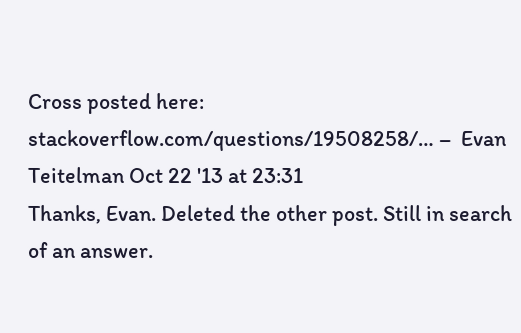Cross posted here: stackoverflow.com/questions/19508258/… –  Evan Teitelman Oct 22 '13 at 23:31
Thanks, Evan. Deleted the other post. Still in search of an answer.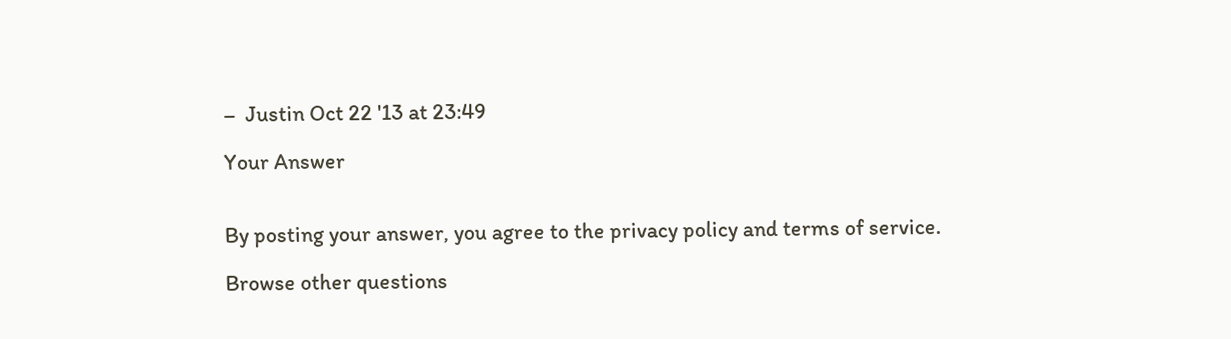–  Justin Oct 22 '13 at 23:49

Your Answer


By posting your answer, you agree to the privacy policy and terms of service.

Browse other questions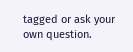tagged or ask your own question.